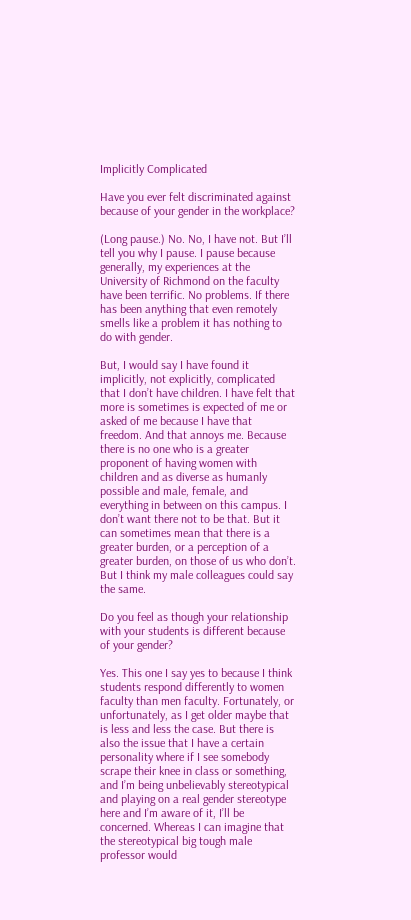Implicitly Complicated

Have you ever felt discriminated against because of your gender in the workplace?

(Long pause.) No. No, I have not. But I’ll tell you why I pause. I pause because generally, my experiences at the University of Richmond on the faculty have been terrific. No problems. If there has been anything that even remotely smells like a problem it has nothing to do with gender.

But, I would say I have found it implicitly, not explicitly, complicated that I don’t have children. I have felt that more is sometimes is expected of me or asked of me because I have that freedom. And that annoys me. Because there is no one who is a greater proponent of having women with children and as diverse as humanly possible and male, female, and everything in between on this campus. I don’t want there not to be that. But it can sometimes mean that there is a greater burden, or a perception of a greater burden, on those of us who don’t. But I think my male colleagues could say the same.

Do you feel as though your relationship with your students is different because of your gender?

Yes. This one I say yes to because I think students respond differently to women faculty than men faculty. Fortunately, or unfortunately, as I get older maybe that is less and less the case. But there is also the issue that I have a certain personality where if I see somebody scrape their knee in class or something, and I’m being unbelievably stereotypical and playing on a real gender stereotype here and I’m aware of it, I’ll be concerned. Whereas I can imagine that the stereotypical big tough male professor would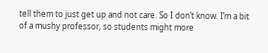tell them to just get up and not care. So I don’t know. I’m a bit of a mushy professor, so students might more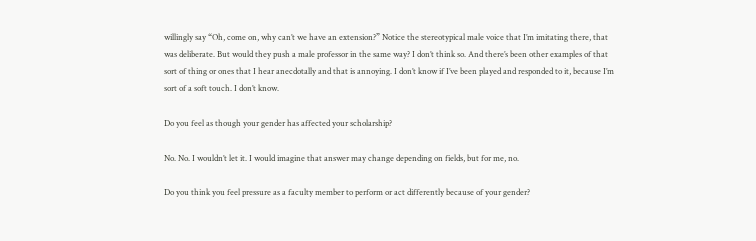willingly say “Oh, come on, why can’t we have an extension?” Notice the stereotypical male voice that I’m imitating there, that was deliberate. But would they push a male professor in the same way? I don’t think so. And there’s been other examples of that sort of thing or ones that I hear anecdotally and that is annoying. I don’t know if I’ve been played and responded to it, because I’m sort of a soft touch. I don’t know.

Do you feel as though your gender has affected your scholarship?

No. No. I wouldn’t let it. I would imagine that answer may change depending on fields, but for me, no.

Do you think you feel pressure as a faculty member to perform or act differently because of your gender?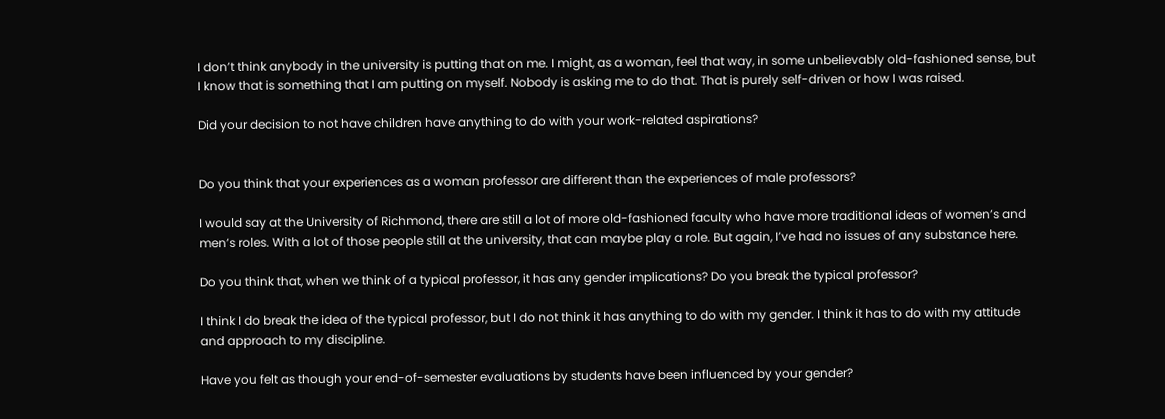I don’t think anybody in the university is putting that on me. I might, as a woman, feel that way, in some unbelievably old-fashioned sense, but I know that is something that I am putting on myself. Nobody is asking me to do that. That is purely self-driven or how I was raised.

Did your decision to not have children have anything to do with your work-related aspirations?


Do you think that your experiences as a woman professor are different than the experiences of male professors?

I would say at the University of Richmond, there are still a lot of more old-fashioned faculty who have more traditional ideas of women’s and men’s roles. With a lot of those people still at the university, that can maybe play a role. But again, I’ve had no issues of any substance here.

Do you think that, when we think of a typical professor, it has any gender implications? Do you break the typical professor?

I think I do break the idea of the typical professor, but I do not think it has anything to do with my gender. I think it has to do with my attitude and approach to my discipline.

Have you felt as though your end-of-semester evaluations by students have been influenced by your gender?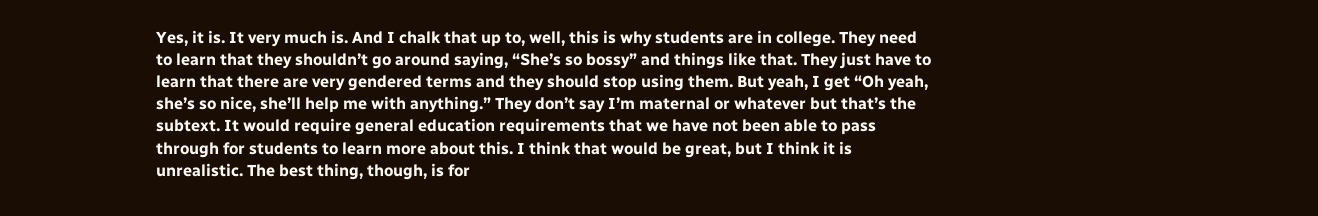Yes, it is. It very much is. And I chalk that up to, well, this is why students are in college. They need to learn that they shouldn’t go around saying, “She’s so bossy” and things like that. They just have to learn that there are very gendered terms and they should stop using them. But yeah, I get “Oh yeah, she’s so nice, she’ll help me with anything.” They don’t say I’m maternal or whatever but that’s the subtext. It would require general education requirements that we have not been able to pass through for students to learn more about this. I think that would be great, but I think it is unrealistic. The best thing, though, is for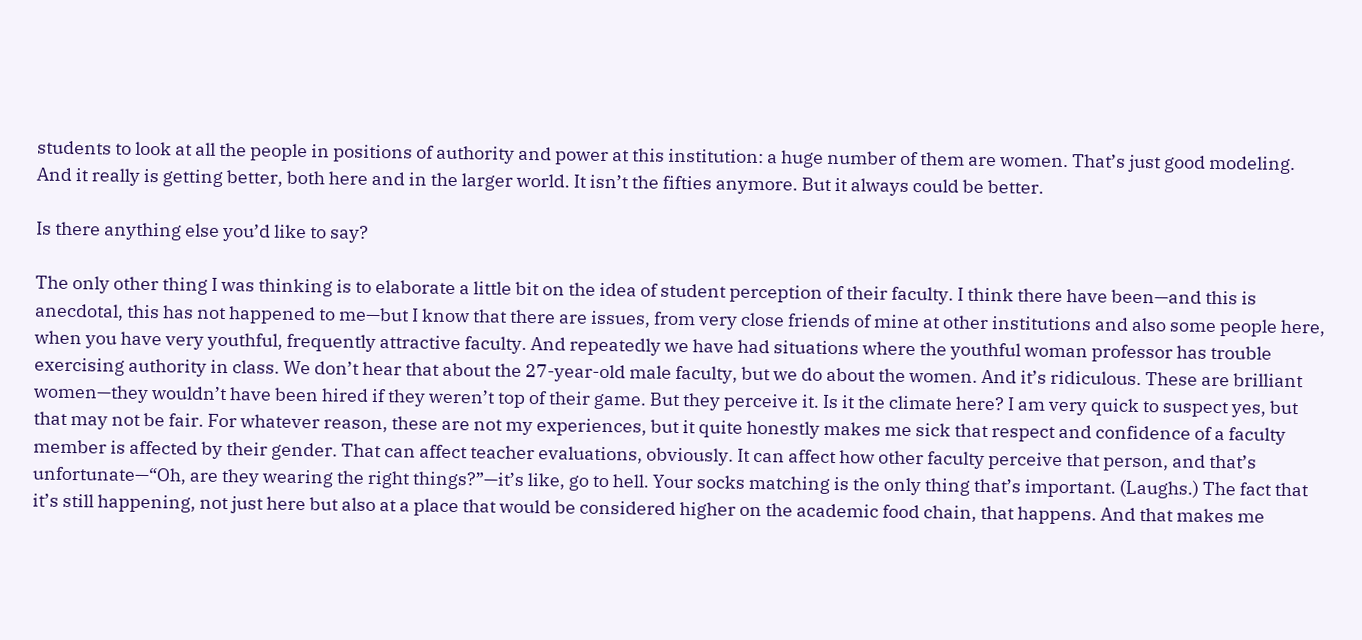students to look at all the people in positions of authority and power at this institution: a huge number of them are women. That’s just good modeling. And it really is getting better, both here and in the larger world. It isn’t the fifties anymore. But it always could be better.

Is there anything else you’d like to say?

The only other thing I was thinking is to elaborate a little bit on the idea of student perception of their faculty. I think there have been—and this is anecdotal, this has not happened to me—but I know that there are issues, from very close friends of mine at other institutions and also some people here, when you have very youthful, frequently attractive faculty. And repeatedly we have had situations where the youthful woman professor has trouble exercising authority in class. We don’t hear that about the 27-year-old male faculty, but we do about the women. And it’s ridiculous. These are brilliant women—they wouldn’t have been hired if they weren’t top of their game. But they perceive it. Is it the climate here? I am very quick to suspect yes, but that may not be fair. For whatever reason, these are not my experiences, but it quite honestly makes me sick that respect and confidence of a faculty member is affected by their gender. That can affect teacher evaluations, obviously. It can affect how other faculty perceive that person, and that’s unfortunate—“Oh, are they wearing the right things?”—it’s like, go to hell. Your socks matching is the only thing that’s important. (Laughs.) The fact that it’s still happening, not just here but also at a place that would be considered higher on the academic food chain, that happens. And that makes me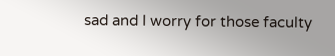sad and I worry for those faculty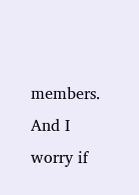members. And I worry if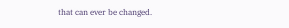that can ever be changed.